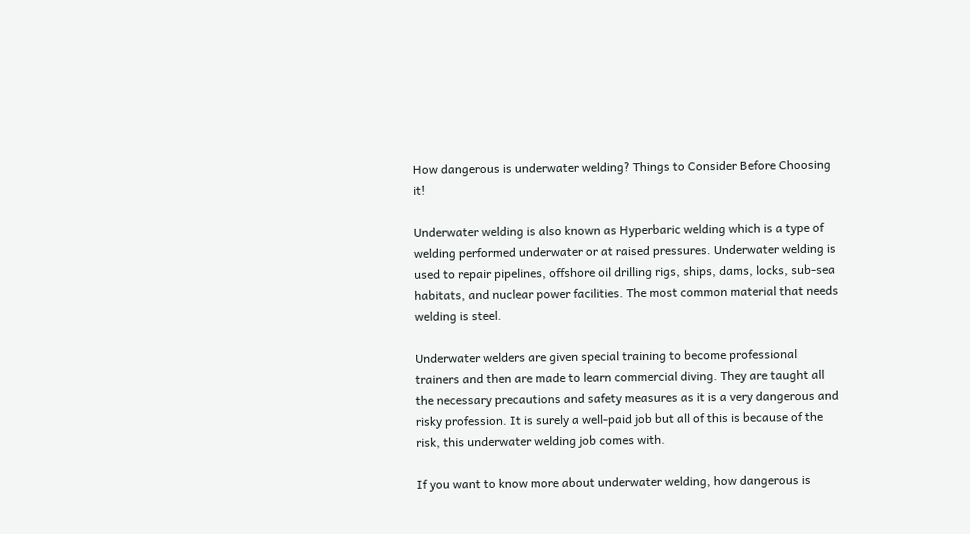How dangerous is underwater welding? Things to Consider Before Choosing it!

Underwater welding is also known as Hyperbaric welding which is a type of welding performed underwater or at raised pressures. Underwater welding is used to repair pipelines, offshore oil drilling rigs, ships, dams, locks, sub-sea habitats, and nuclear power facilities. The most common material that needs welding is steel.

Underwater welders are given special training to become professional trainers and then are made to learn commercial diving. They are taught all the necessary precautions and safety measures as it is a very dangerous and risky profession. It is surely a well-paid job but all of this is because of the risk, this underwater welding job comes with.

If you want to know more about underwater welding, how dangerous is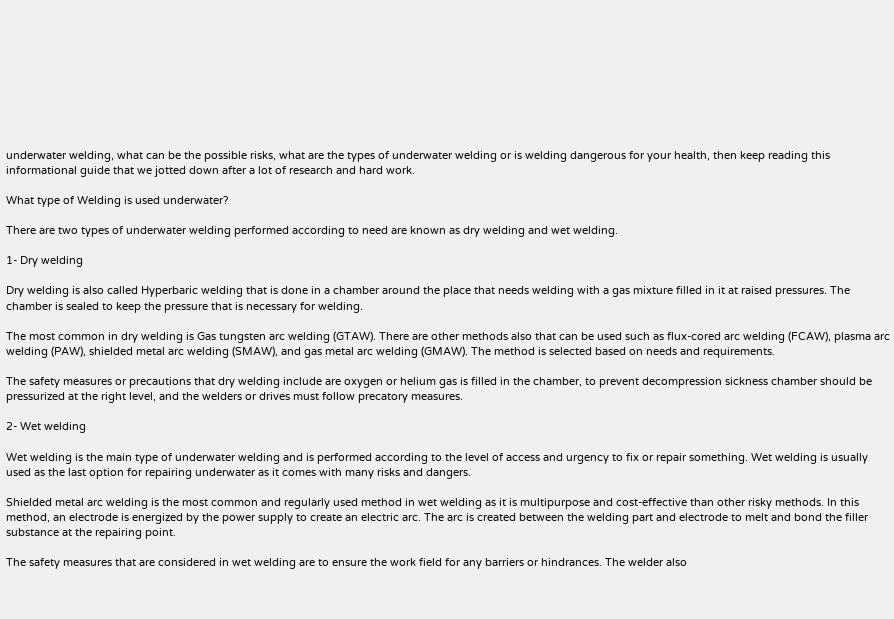underwater welding, what can be the possible risks, what are the types of underwater welding or is welding dangerous for your health, then keep reading this informational guide that we jotted down after a lot of research and hard work.

What type of Welding is used underwater?

There are two types of underwater welding performed according to need are known as dry welding and wet welding.

1- Dry welding

Dry welding is also called Hyperbaric welding that is done in a chamber around the place that needs welding with a gas mixture filled in it at raised pressures. The chamber is sealed to keep the pressure that is necessary for welding.

The most common in dry welding is Gas tungsten arc welding (GTAW). There are other methods also that can be used such as flux-cored arc welding (FCAW), plasma arc welding (PAW), shielded metal arc welding (SMAW), and gas metal arc welding (GMAW). The method is selected based on needs and requirements.

The safety measures or precautions that dry welding include are oxygen or helium gas is filled in the chamber, to prevent decompression sickness chamber should be pressurized at the right level, and the welders or drives must follow precatory measures.

2- Wet welding

Wet welding is the main type of underwater welding and is performed according to the level of access and urgency to fix or repair something. Wet welding is usually used as the last option for repairing underwater as it comes with many risks and dangers.

Shielded metal arc welding is the most common and regularly used method in wet welding as it is multipurpose and cost-effective than other risky methods. In this method, an electrode is energized by the power supply to create an electric arc. The arc is created between the welding part and electrode to melt and bond the filler substance at the repairing point.

The safety measures that are considered in wet welding are to ensure the work field for any barriers or hindrances. The welder also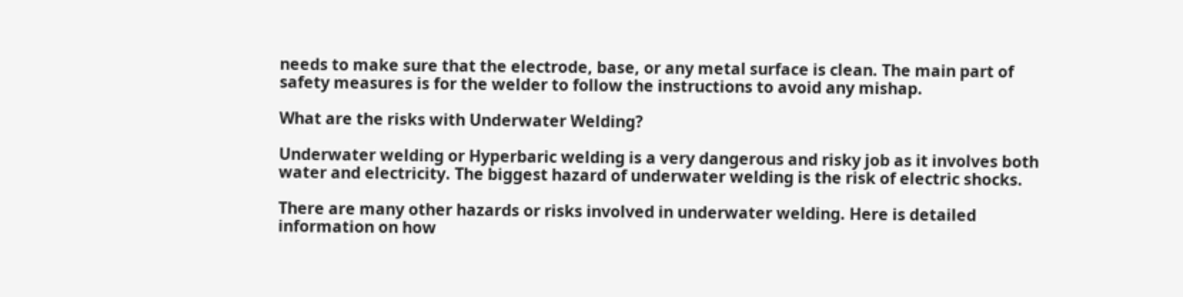needs to make sure that the electrode, base, or any metal surface is clean. The main part of safety measures is for the welder to follow the instructions to avoid any mishap.

What are the risks with Underwater Welding?

Underwater welding or Hyperbaric welding is a very dangerous and risky job as it involves both water and electricity. The biggest hazard of underwater welding is the risk of electric shocks.

There are many other hazards or risks involved in underwater welding. Here is detailed information on how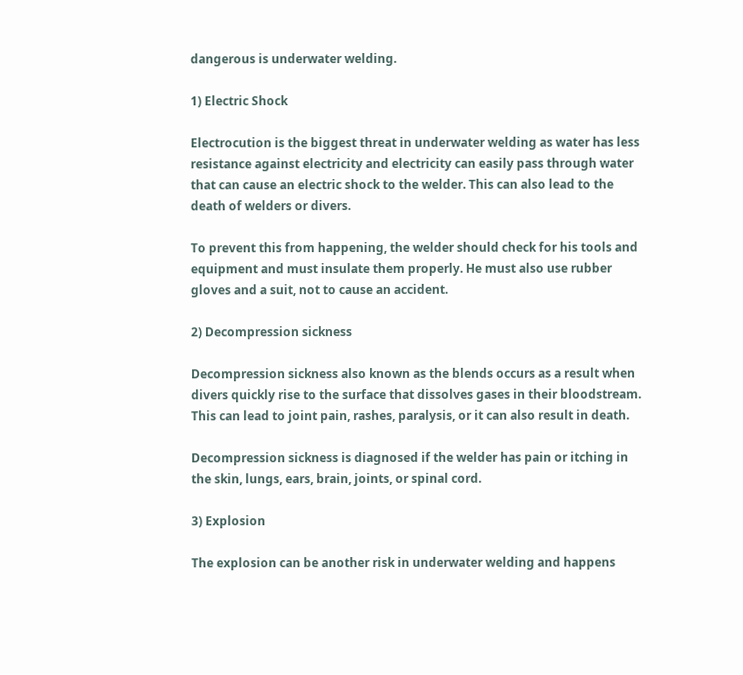dangerous is underwater welding.

1) Electric Shock

Electrocution is the biggest threat in underwater welding as water has less resistance against electricity and electricity can easily pass through water that can cause an electric shock to the welder. This can also lead to the death of welders or divers.

To prevent this from happening, the welder should check for his tools and equipment and must insulate them properly. He must also use rubber gloves and a suit, not to cause an accident.

2) Decompression sickness

Decompression sickness also known as the blends occurs as a result when divers quickly rise to the surface that dissolves gases in their bloodstream. This can lead to joint pain, rashes, paralysis, or it can also result in death.

Decompression sickness is diagnosed if the welder has pain or itching in the skin, lungs, ears, brain, joints, or spinal cord.

3) Explosion

The explosion can be another risk in underwater welding and happens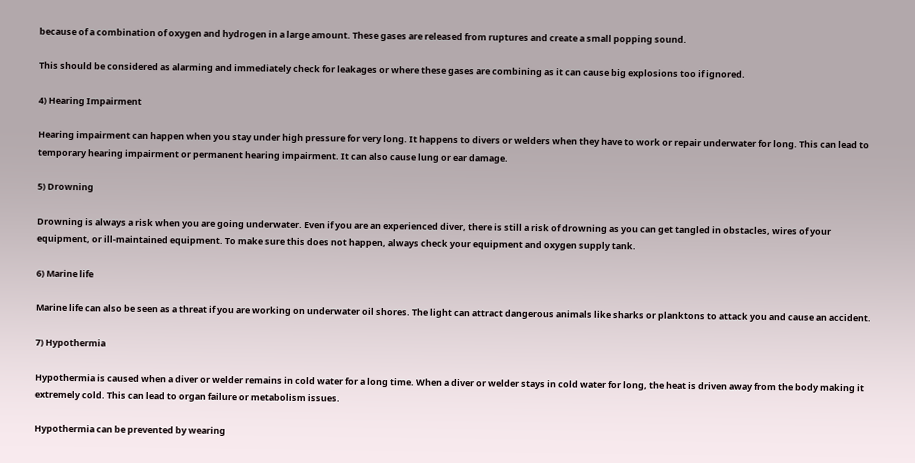because of a combination of oxygen and hydrogen in a large amount. These gases are released from ruptures and create a small popping sound.

This should be considered as alarming and immediately check for leakages or where these gases are combining as it can cause big explosions too if ignored.

4) Hearing Impairment

Hearing impairment can happen when you stay under high pressure for very long. It happens to divers or welders when they have to work or repair underwater for long. This can lead to temporary hearing impairment or permanent hearing impairment. It can also cause lung or ear damage.

5) Drowning

Drowning is always a risk when you are going underwater. Even if you are an experienced diver, there is still a risk of drowning as you can get tangled in obstacles, wires of your equipment, or ill-maintained equipment. To make sure this does not happen, always check your equipment and oxygen supply tank.

6) Marine life

Marine life can also be seen as a threat if you are working on underwater oil shores. The light can attract dangerous animals like sharks or planktons to attack you and cause an accident.

7) Hypothermia

Hypothermia is caused when a diver or welder remains in cold water for a long time. When a diver or welder stays in cold water for long, the heat is driven away from the body making it extremely cold. This can lead to organ failure or metabolism issues.

Hypothermia can be prevented by wearing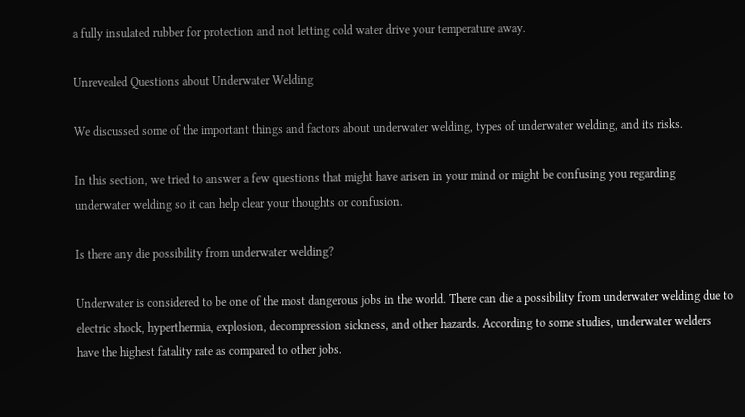a fully insulated rubber for protection and not letting cold water drive your temperature away.

Unrevealed Questions about Underwater Welding

We discussed some of the important things and factors about underwater welding, types of underwater welding, and its risks.

In this section, we tried to answer a few questions that might have arisen in your mind or might be confusing you regarding underwater welding so it can help clear your thoughts or confusion.

Is there any die possibility from underwater welding?

Underwater is considered to be one of the most dangerous jobs in the world. There can die a possibility from underwater welding due to electric shock, hyperthermia, explosion, decompression sickness, and other hazards. According to some studies, underwater welders have the highest fatality rate as compared to other jobs.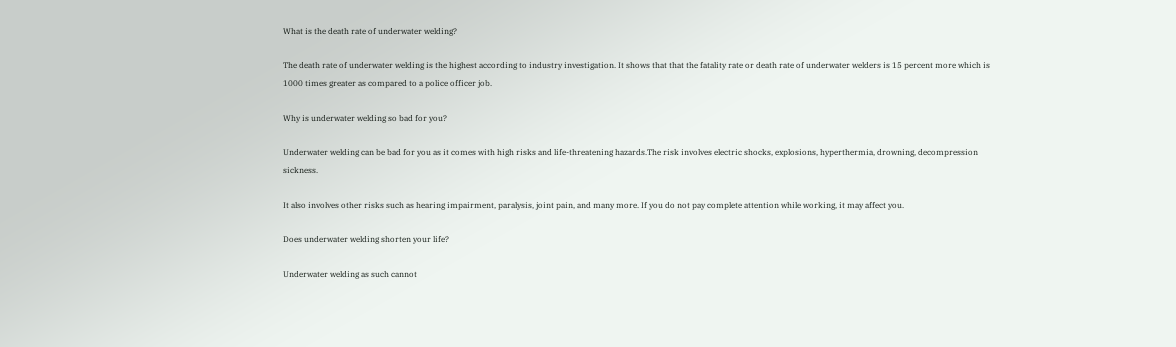What is the death rate of underwater welding?

The death rate of underwater welding is the highest according to industry investigation. It shows that that the fatality rate or death rate of underwater welders is 15 percent more which is 1000 times greater as compared to a police officer job.

Why is underwater welding so bad for you?

Underwater welding can be bad for you as it comes with high risks and life-threatening hazards.The risk involves electric shocks, explosions, hyperthermia, drowning, decompression sickness.

It also involves other risks such as hearing impairment, paralysis, joint pain, and many more. If you do not pay complete attention while working, it may affect you.

Does underwater welding shorten your life?

Underwater welding as such cannot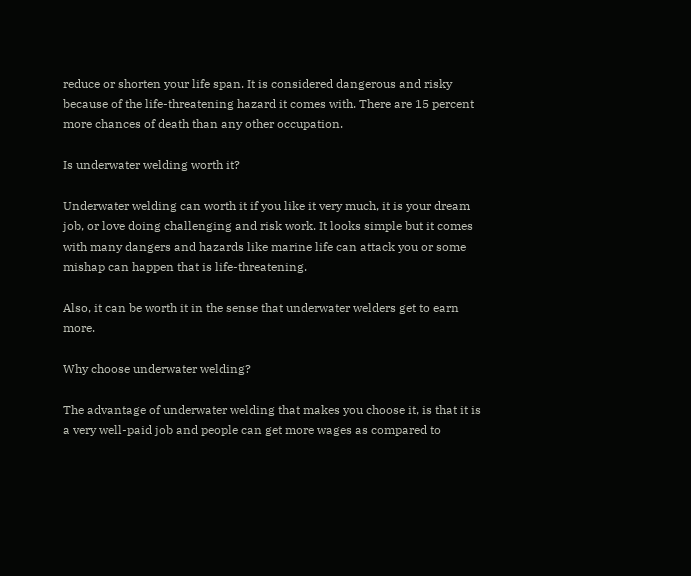reduce or shorten your life span. It is considered dangerous and risky because of the life-threatening hazard it comes with. There are 15 percent more chances of death than any other occupation.

Is underwater welding worth it?

Underwater welding can worth it if you like it very much, it is your dream job, or love doing challenging and risk work. It looks simple but it comes with many dangers and hazards like marine life can attack you or some mishap can happen that is life-threatening.

Also, it can be worth it in the sense that underwater welders get to earn more.

Why choose underwater welding?

The advantage of underwater welding that makes you choose it, is that it is a very well-paid job and people can get more wages as compared to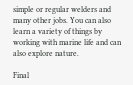simple or regular welders and many other jobs. You can also learn a variety of things by working with marine life and can also explore nature.

Final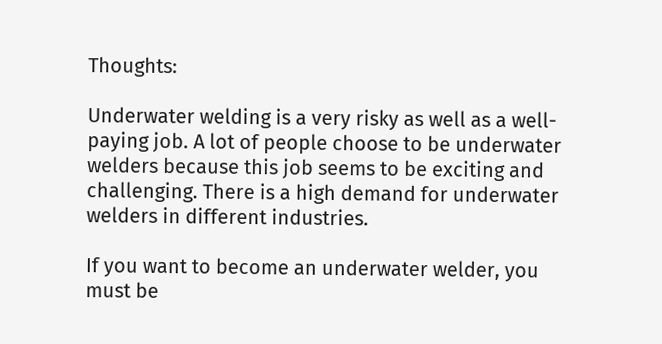Thoughts:

Underwater welding is a very risky as well as a well-paying job. A lot of people choose to be underwater welders because this job seems to be exciting and challenging. There is a high demand for underwater welders in different industries.

If you want to become an underwater welder, you must be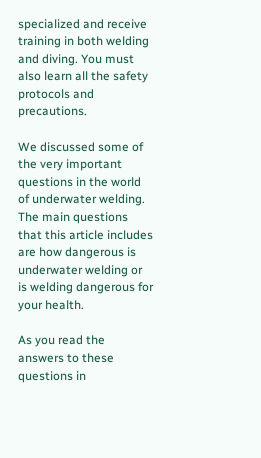specialized and receive training in both welding and diving. You must also learn all the safety protocols and precautions.

We discussed some of the very important questions in the world of underwater welding. The main questions that this article includes are how dangerous is underwater welding or is welding dangerous for your health.

As you read the answers to these questions in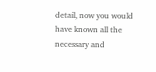detail, now you would have known all the necessary and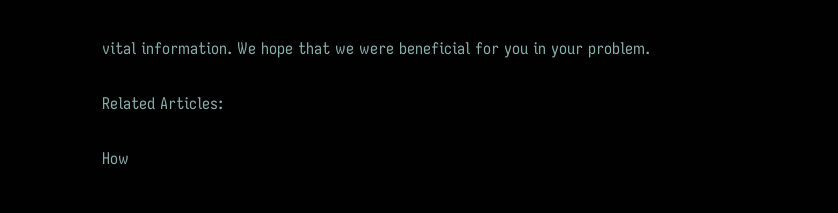vital information. We hope that we were beneficial for you in your problem.

Related Articles:

How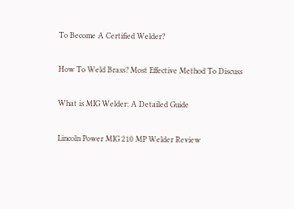To Become A Certified Welder?

How To Weld Brass? Most Effective Method To Discuss

What is MIG Welder: A Detailed Guide

Lincoln Power MIG 210 MP Welder Review